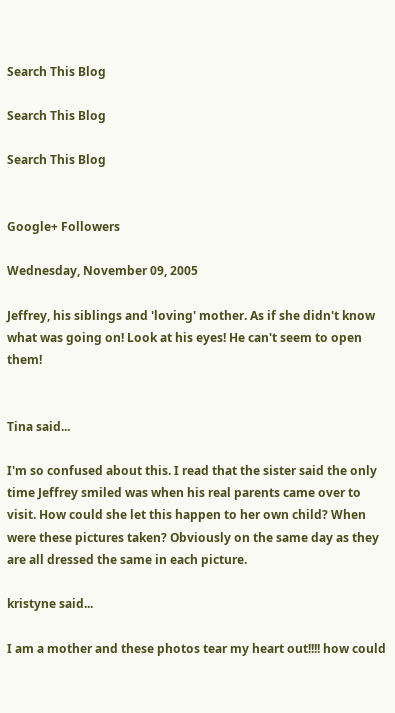Search This Blog

Search This Blog

Search This Blog


Google+ Followers

Wednesday, November 09, 2005

Jeffrey, his siblings and 'loving' mother. As if she didn't know what was going on! Look at his eyes! He can't seem to open them!


Tina said...

I'm so confused about this. I read that the sister said the only time Jeffrey smiled was when his real parents came over to visit. How could she let this happen to her own child? When were these pictures taken? Obviously on the same day as they are all dressed the same in each picture.

kristyne said...

I am a mother and these photos tear my heart out!!!! how could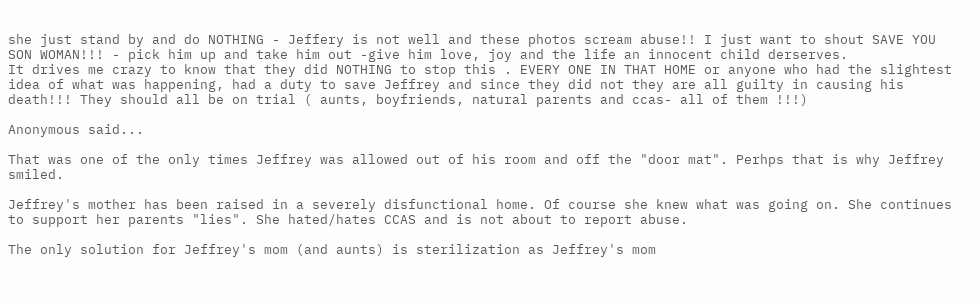she just stand by and do NOTHING - Jeffery is not well and these photos scream abuse!! I just want to shout SAVE YOU SON WOMAN!!! - pick him up and take him out -give him love, joy and the life an innocent child derserves.
It drives me crazy to know that they did NOTHING to stop this . EVERY ONE IN THAT HOME or anyone who had the slightest idea of what was happening, had a duty to save Jeffrey and since they did not they are all guilty in causing his death!!! They should all be on trial ( aunts, boyfriends, natural parents and ccas- all of them !!!)

Anonymous said...

That was one of the only times Jeffrey was allowed out of his room and off the "door mat". Perhps that is why Jeffrey smiled.

Jeffrey's mother has been raised in a severely disfunctional home. Of course she knew what was going on. She continues to support her parents "lies". She hated/hates CCAS and is not about to report abuse.

The only solution for Jeffrey's mom (and aunts) is sterilization as Jeffrey's mom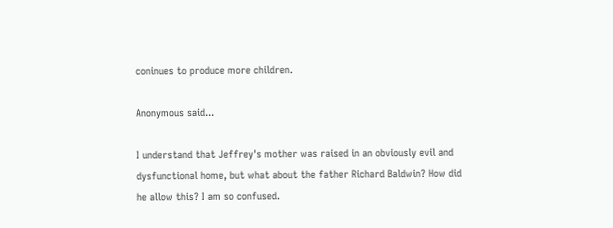coninues to produce more children.

Anonymous said...

I understand that Jeffrey's mother was raised in an obviously evil and dysfunctional home, but what about the father Richard Baldwin? How did he allow this? I am so confused.